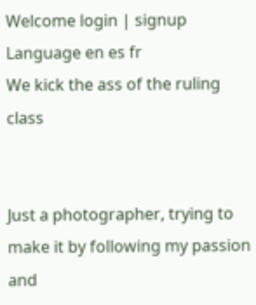Welcome login | signup
Language en es fr
We kick the ass of the ruling class


Just a photographer, trying to make it by following my passion and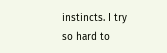instincts. I try so hard to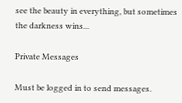see the beauty in everything, but sometimes the darkness wins...

Private Messages

Must be logged in to send messages.